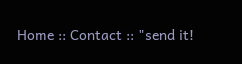Home :: Contact :: "send it!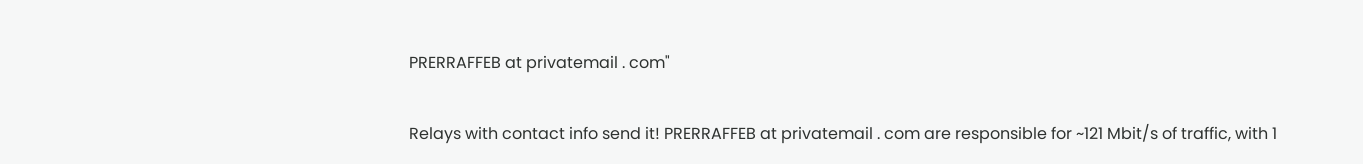PRERRAFFEB at privatemail . com"

Relays with contact info send it! PRERRAFFEB at privatemail . com are responsible for ~121 Mbit/s of traffic, with 1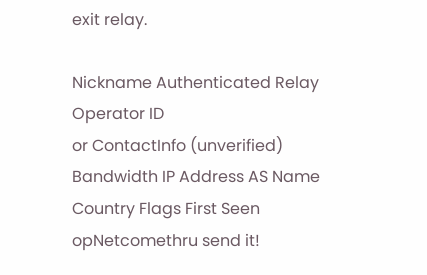exit relay.

Nickname Authenticated Relay Operator ID
or ContactInfo (unverified)
Bandwidth IP Address AS Name Country Flags First Seen
opNetcomethru send it!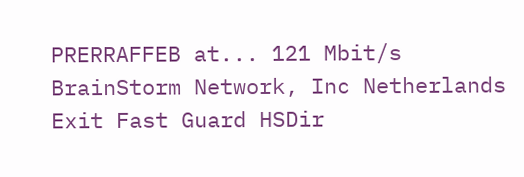PRERRAFFEB at... 121 Mbit/s BrainStorm Network, Inc Netherlands Exit Fast Guard HSDir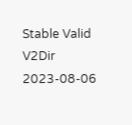Stable Valid V2Dir 2023-08-06